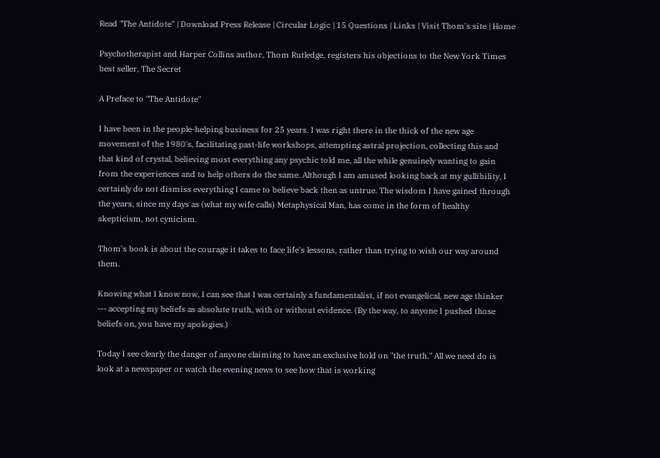Read "The Antidote" | Download Press Release | Circular Logic | 15 Questions | Links | Visit Thom's site | Home

Psychotherapist and Harper Collins author, Thom Rutledge, registers his objections to the New York Times best seller, The Secret

A Preface to "The Antidote"

I have been in the people-helping business for 25 years. I was right there in the thick of the new age movement of the 1980's, facilitating past-life workshops, attempting astral projection, collecting this and that kind of crystal, believing most everything any psychic told me, all the while genuinely wanting to gain from the experiences and to help others do the same. Although I am amused looking back at my gullibility, I certainly do not dismiss everything I came to believe back then as untrue. The wisdom I have gained through the years, since my days as (what my wife calls) Metaphysical Man, has come in the form of healthy skepticism, not cynicism.

Thom's book is about the courage it takes to face life's lessons, rather than trying to wish our way around them.

Knowing what I know now, I can see that I was certainly a fundamentalist, if not evangelical, new age thinker --- accepting my beliefs as absolute truth, with or without evidence. (By the way, to anyone I pushed those beliefs on, you have my apologies.)

Today I see clearly the danger of anyone claiming to have an exclusive hold on "the truth." All we need do is look at a newspaper or watch the evening news to see how that is working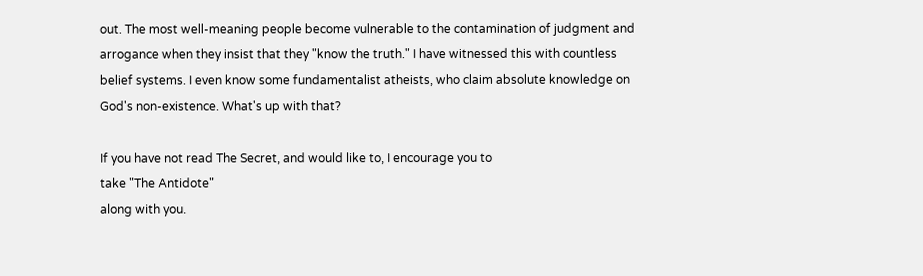out. The most well-meaning people become vulnerable to the contamination of judgment and arrogance when they insist that they "know the truth." I have witnessed this with countless belief systems. I even know some fundamentalist atheists, who claim absolute knowledge on God's non-existence. What's up with that?

If you have not read The Secret, and would like to, I encourage you to
take "The Antidote"
along with you.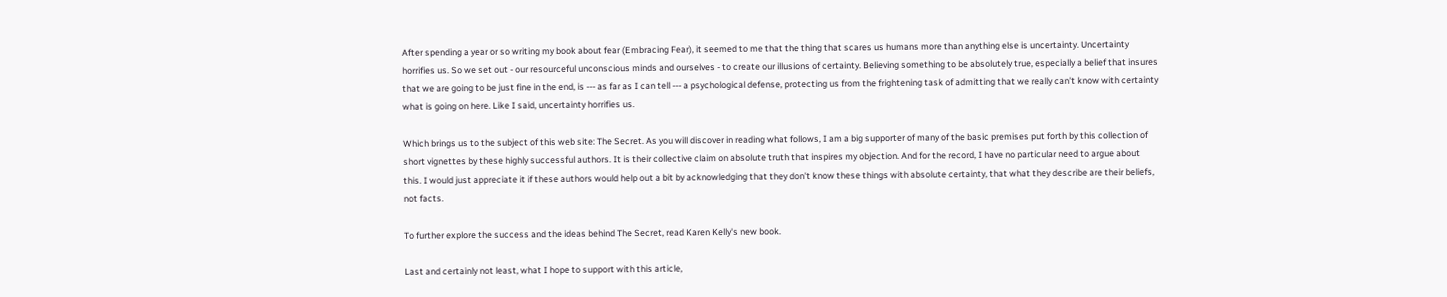After spending a year or so writing my book about fear (Embracing Fear), it seemed to me that the thing that scares us humans more than anything else is uncertainty. Uncertainty horrifies us. So we set out - our resourceful unconscious minds and ourselves - to create our illusions of certainty. Believing something to be absolutely true, especially a belief that insures that we are going to be just fine in the end, is --- as far as I can tell --- a psychological defense, protecting us from the frightening task of admitting that we really can't know with certainty what is going on here. Like I said, uncertainty horrifies us.

Which brings us to the subject of this web site: The Secret. As you will discover in reading what follows, I am a big supporter of many of the basic premises put forth by this collection of short vignettes by these highly successful authors. It is their collective claim on absolute truth that inspires my objection. And for the record, I have no particular need to argue about this. I would just appreciate it if these authors would help out a bit by acknowledging that they don't know these things with absolute certainty, that what they describe are their beliefs, not facts.

To further explore the success and the ideas behind The Secret, read Karen Kelly's new book.

Last and certainly not least, what I hope to support with this article,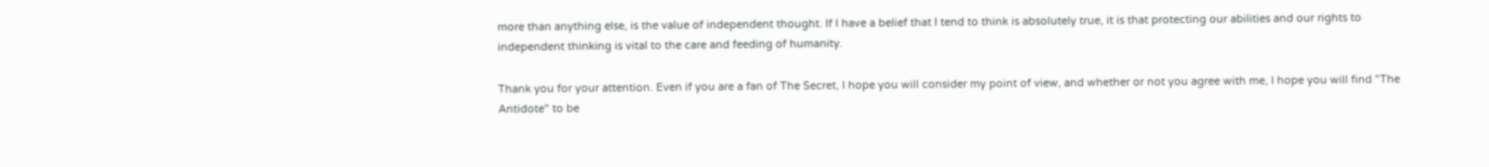more than anything else, is the value of independent thought. If I have a belief that I tend to think is absolutely true, it is that protecting our abilities and our rights to independent thinking is vital to the care and feeding of humanity.

Thank you for your attention. Even if you are a fan of The Secret, I hope you will consider my point of view, and whether or not you agree with me, I hope you will find "The Antidote" to be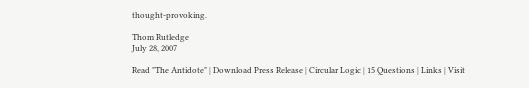thought-provoking.

Thom Rutledge
July 28, 2007

Read "The Antidote" | Download Press Release | Circular Logic | 15 Questions | Links | Visit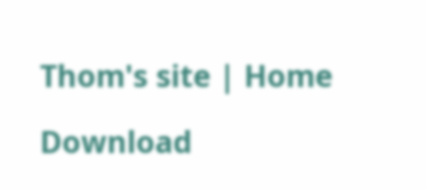Thom's site | Home

Download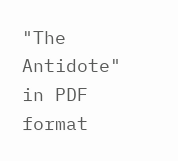"The Antidote" in PDF format